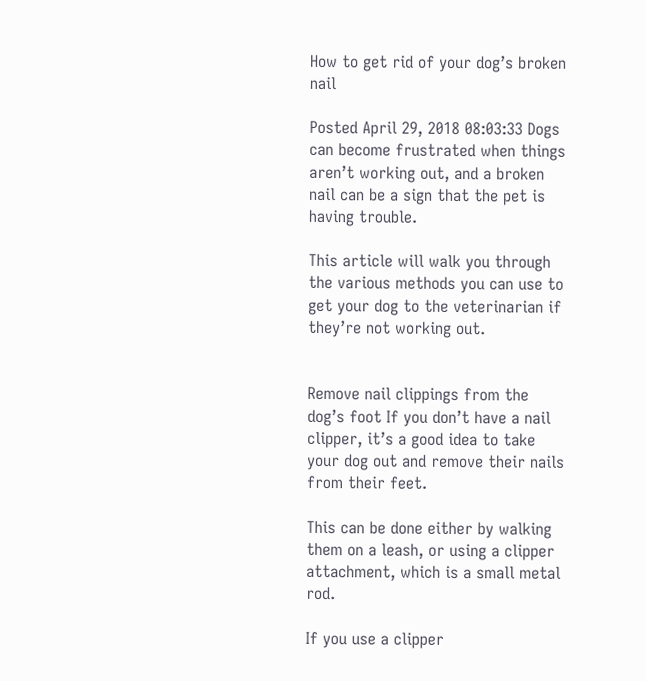How to get rid of your dog’s broken nail

Posted April 29, 2018 08:03:33 Dogs can become frustrated when things aren’t working out, and a broken nail can be a sign that the pet is having trouble.

This article will walk you through the various methods you can use to get your dog to the veterinarian if they’re not working out.


Remove nail clippings from the dog’s foot If you don’t have a nail clipper, it’s a good idea to take your dog out and remove their nails from their feet.

This can be done either by walking them on a leash, or using a clipper attachment, which is a small metal rod.

If you use a clipper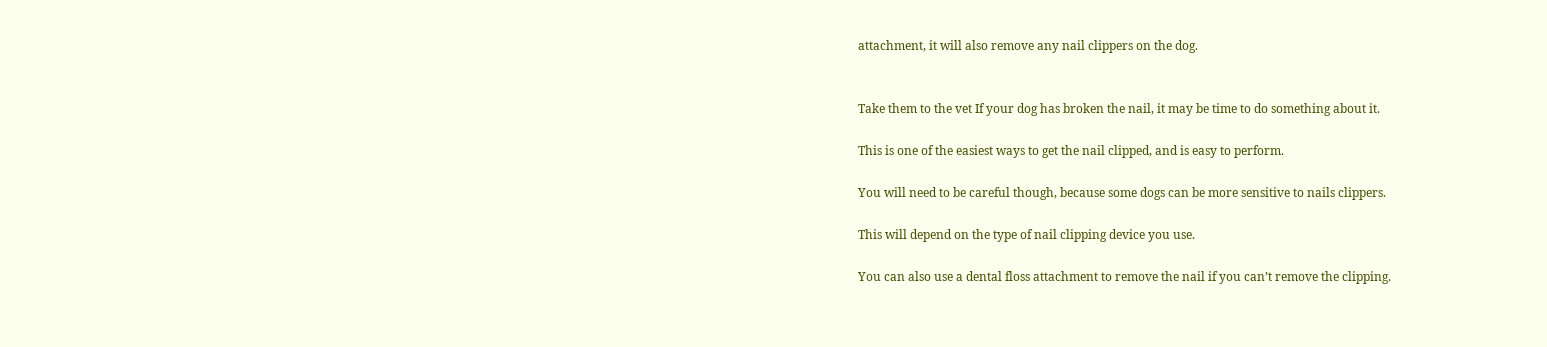attachment, it will also remove any nail clippers on the dog.


Take them to the vet If your dog has broken the nail, it may be time to do something about it.

This is one of the easiest ways to get the nail clipped, and is easy to perform.

You will need to be careful though, because some dogs can be more sensitive to nails clippers.

This will depend on the type of nail clipping device you use.

You can also use a dental floss attachment to remove the nail if you can’t remove the clipping.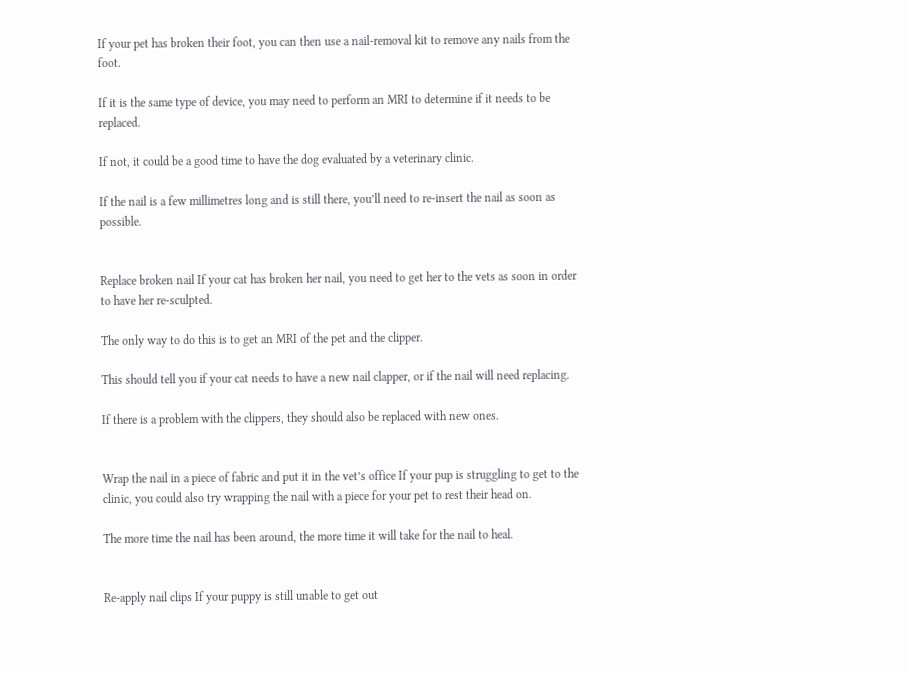If your pet has broken their foot, you can then use a nail-removal kit to remove any nails from the foot.

If it is the same type of device, you may need to perform an MRI to determine if it needs to be replaced.

If not, it could be a good time to have the dog evaluated by a veterinary clinic.

If the nail is a few millimetres long and is still there, you’ll need to re-insert the nail as soon as possible.


Replace broken nail If your cat has broken her nail, you need to get her to the vets as soon in order to have her re-sculpted.

The only way to do this is to get an MRI of the pet and the clipper.

This should tell you if your cat needs to have a new nail clapper, or if the nail will need replacing.

If there is a problem with the clippers, they should also be replaced with new ones.


Wrap the nail in a piece of fabric and put it in the vet’s office If your pup is struggling to get to the clinic, you could also try wrapping the nail with a piece for your pet to rest their head on.

The more time the nail has been around, the more time it will take for the nail to heal.


Re-apply nail clips If your puppy is still unable to get out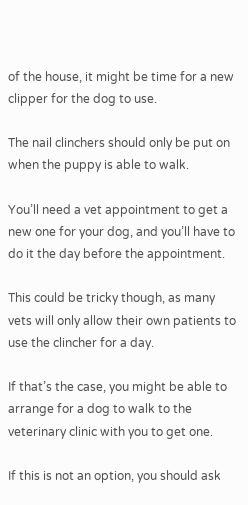of the house, it might be time for a new clipper for the dog to use.

The nail clinchers should only be put on when the puppy is able to walk.

You’ll need a vet appointment to get a new one for your dog, and you’ll have to do it the day before the appointment.

This could be tricky though, as many vets will only allow their own patients to use the clincher for a day.

If that’s the case, you might be able to arrange for a dog to walk to the veterinary clinic with you to get one.

If this is not an option, you should ask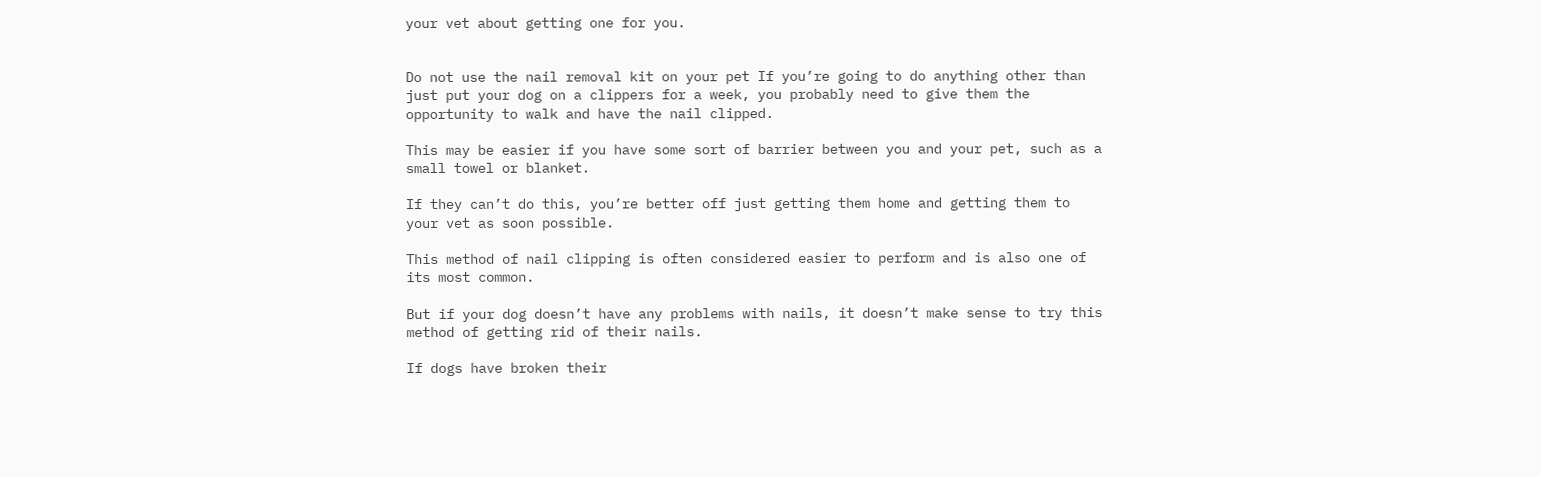your vet about getting one for you.


Do not use the nail removal kit on your pet If you’re going to do anything other than just put your dog on a clippers for a week, you probably need to give them the opportunity to walk and have the nail clipped.

This may be easier if you have some sort of barrier between you and your pet, such as a small towel or blanket.

If they can’t do this, you’re better off just getting them home and getting them to your vet as soon possible.

This method of nail clipping is often considered easier to perform and is also one of its most common.

But if your dog doesn’t have any problems with nails, it doesn’t make sense to try this method of getting rid of their nails.

If dogs have broken their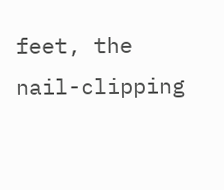feet, the nail-clipping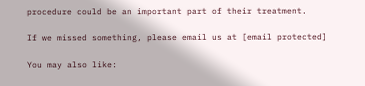procedure could be an important part of their treatment.

If we missed something, please email us at [email protected]

You may also like: